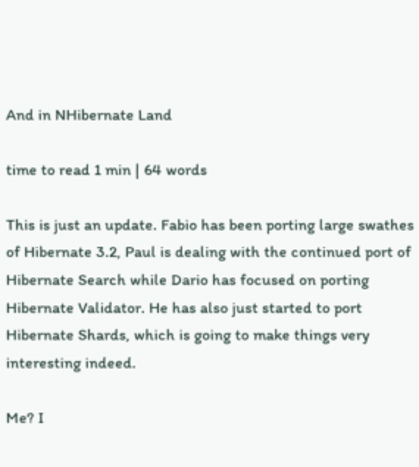And in NHibernate Land

time to read 1 min | 64 words

This is just an update. Fabio has been porting large swathes of Hibernate 3.2, Paul is dealing with the continued port of Hibernate Search while Dario has focused on porting Hibernate Validator. He has also just started to port Hibernate Shards, which is going to make things very interesting indeed.

Me? I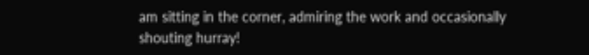am sitting in the corner, admiring the work and occasionally shouting hurray!